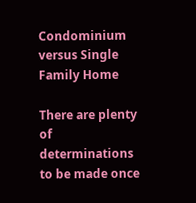Condominium versus Single Family Home

There are plenty of determinations to be made once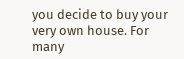you decide to buy your very own house. For many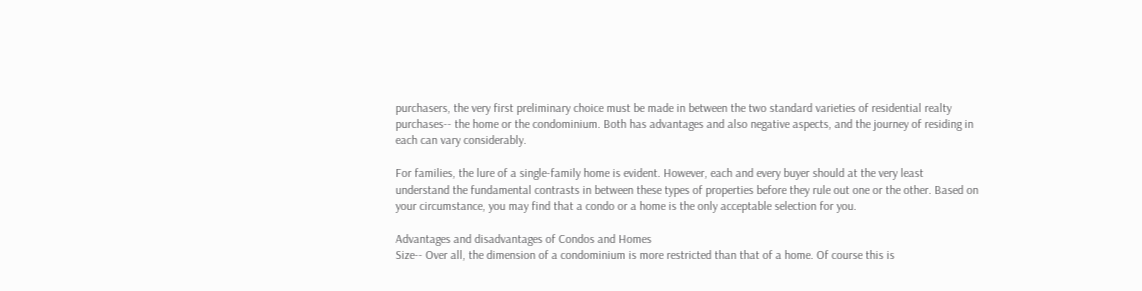purchasers, the very first preliminary choice must be made in between the two standard varieties of residential realty purchases-- the home or the condominium. Both has advantages and also negative aspects, and the journey of residing in each can vary considerably.

For families, the lure of a single-family home is evident. However, each and every buyer should at the very least understand the fundamental contrasts in between these types of properties before they rule out one or the other. Based on your circumstance, you may find that a condo or a home is the only acceptable selection for you.

Advantages and disadvantages of Condos and Homes
Size-- Over all, the dimension of a condominium is more restricted than that of a home. Of course this is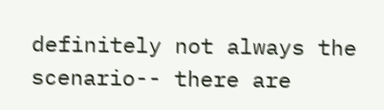definitely not always the scenario-- there are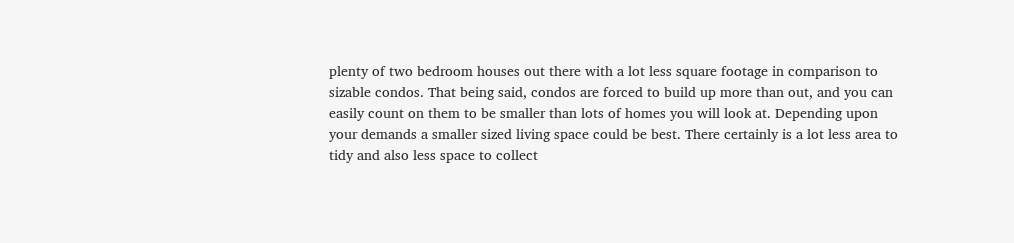plenty of two bedroom houses out there with a lot less square footage in comparison to sizable condos. That being said, condos are forced to build up more than out, and you can easily count on them to be smaller than lots of homes you will look at. Depending upon your demands a smaller sized living space could be best. There certainly is a lot less area to tidy and also less space to collect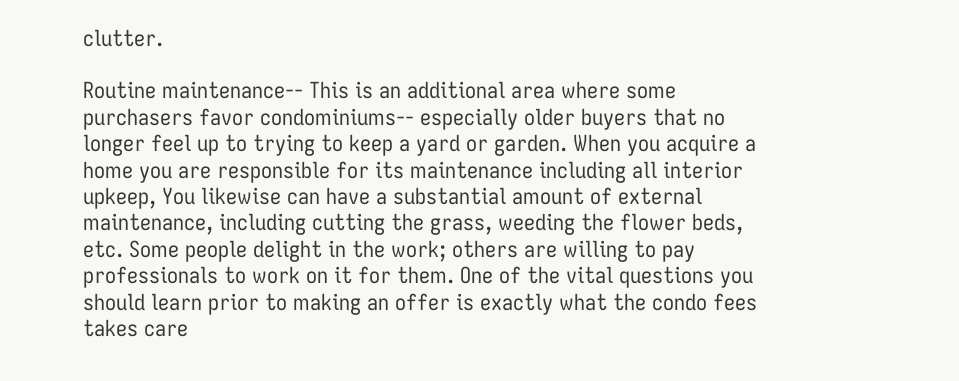clutter.

Routine maintenance-- This is an additional area where some purchasers favor condominiums-- especially older buyers that no longer feel up to trying to keep a yard or garden. When you acquire a home you are responsible for its maintenance including all interior upkeep, You likewise can have a substantial amount of external maintenance, including cutting the grass, weeding the flower beds, etc. Some people delight in the work; others are willing to pay professionals to work on it for them. One of the vital questions you should learn prior to making an offer is exactly what the condo fees takes care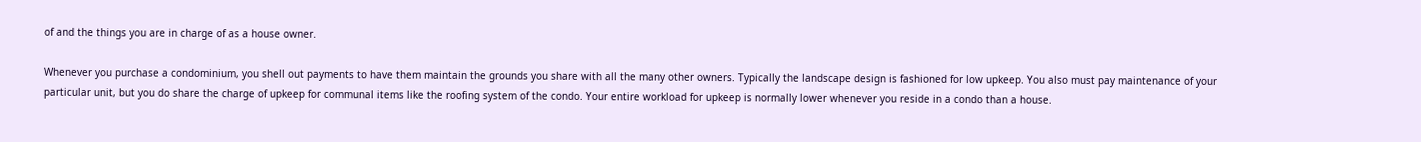of and the things you are in charge of as a house owner.

Whenever you purchase a condominium, you shell out payments to have them maintain the grounds you share with all the many other owners. Typically the landscape design is fashioned for low upkeep. You also must pay maintenance of your particular unit, but you do share the charge of upkeep for communal items like the roofing system of the condo. Your entire workload for upkeep is normally lower whenever you reside in a condo than a house.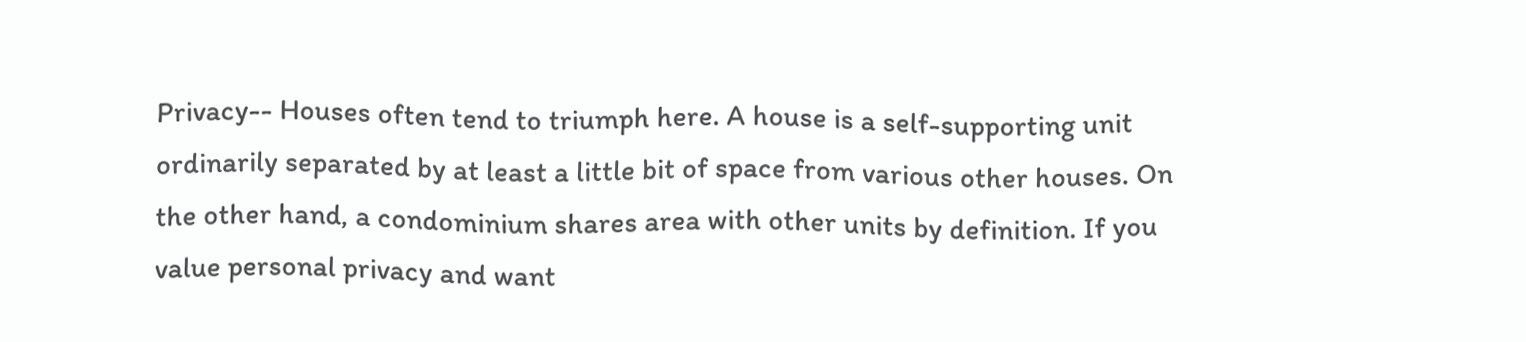Privacy-- Houses often tend to triumph here. A house is a self-supporting unit ordinarily separated by at least a little bit of space from various other houses. On the other hand, a condominium shares area with other units by definition. If you value personal privacy and want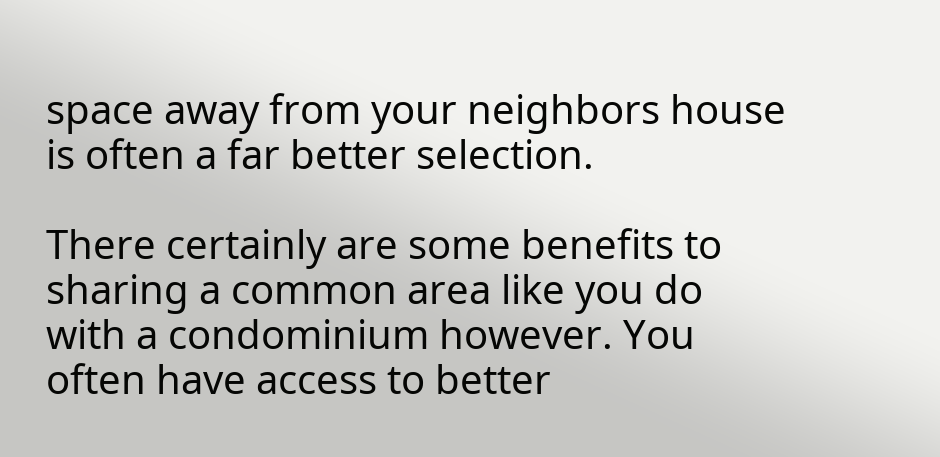space away from your neighbors house is often a far better selection.

There certainly are some benefits to sharing a common area like you do with a condominium however. You often have access to better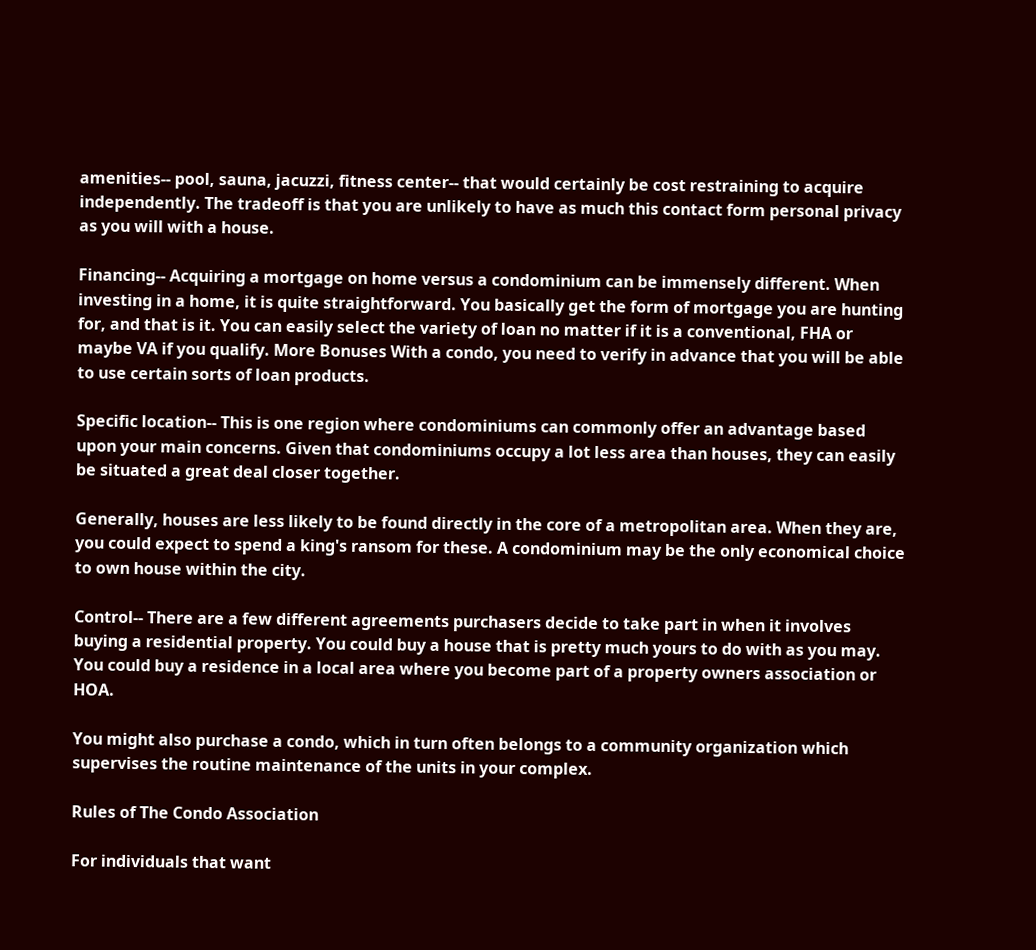amenities-- pool, sauna, jacuzzi, fitness center-- that would certainly be cost restraining to acquire independently. The tradeoff is that you are unlikely to have as much this contact form personal privacy as you will with a house.

Financing-- Acquiring a mortgage on home versus a condominium can be immensely different. When investing in a home, it is quite straightforward. You basically get the form of mortgage you are hunting for, and that is it. You can easily select the variety of loan no matter if it is a conventional, FHA or maybe VA if you qualify. More Bonuses With a condo, you need to verify in advance that you will be able to use certain sorts of loan products.

Specific location-- This is one region where condominiums can commonly offer an advantage based upon your main concerns. Given that condominiums occupy a lot less area than houses, they can easily be situated a great deal closer together.

Generally, houses are less likely to be found directly in the core of a metropolitan area. When they are, you could expect to spend a king's ransom for these. A condominium may be the only economical choice to own house within the city.

Control-- There are a few different agreements purchasers decide to take part in when it involves buying a residential property. You could buy a house that is pretty much yours to do with as you may. You could buy a residence in a local area where you become part of a property owners association or HOA.

You might also purchase a condo, which in turn often belongs to a community organization which supervises the routine maintenance of the units in your complex.

Rules of The Condo Association

For individuals that want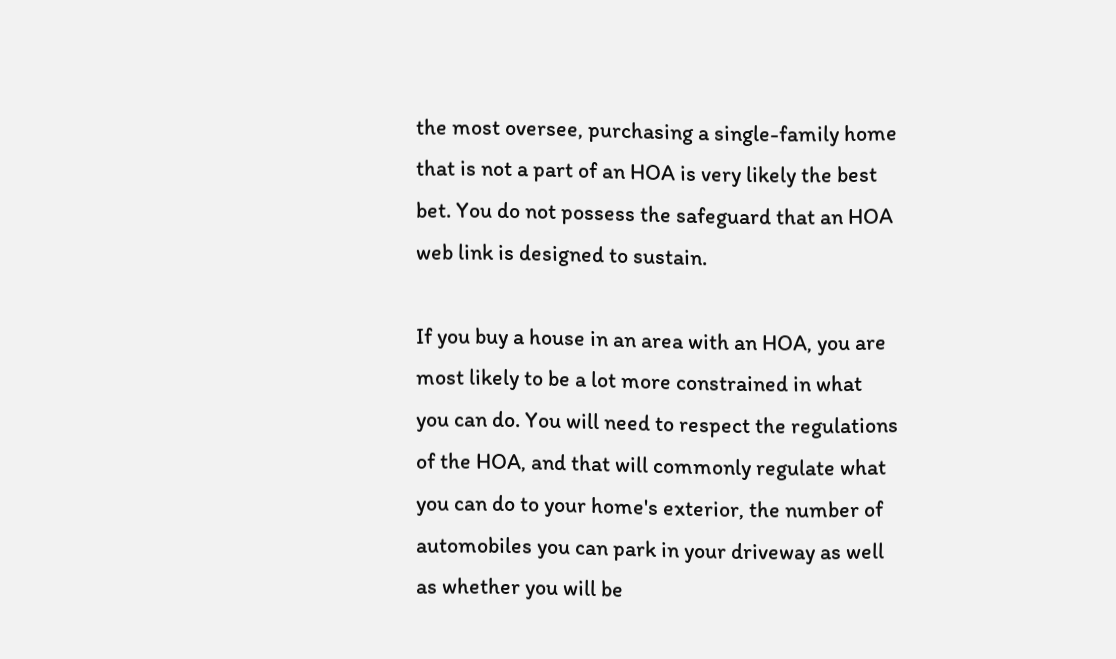the most oversee, purchasing a single-family home that is not a part of an HOA is very likely the best bet. You do not possess the safeguard that an HOA web link is designed to sustain.

If you buy a house in an area with an HOA, you are most likely to be a lot more constrained in what you can do. You will need to respect the regulations of the HOA, and that will commonly regulate what you can do to your home's exterior, the number of automobiles you can park in your driveway as well as whether you will be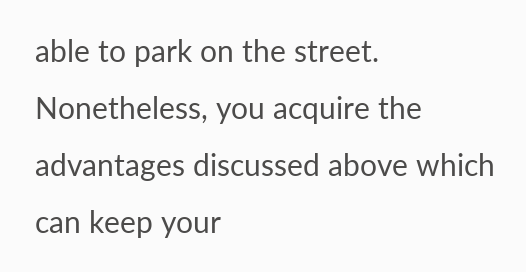able to park on the street. Nonetheless, you acquire the advantages discussed above which can keep your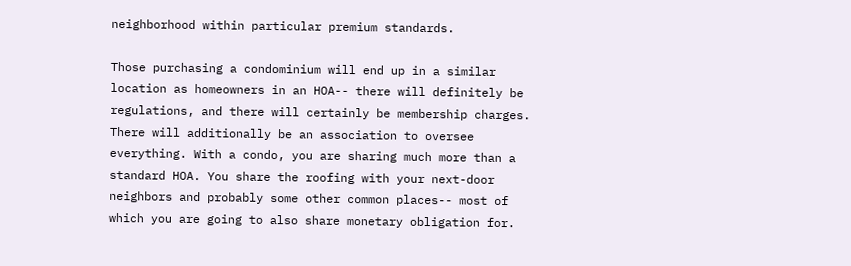neighborhood within particular premium standards.

Those purchasing a condominium will end up in a similar location as homeowners in an HOA-- there will definitely be regulations, and there will certainly be membership charges. There will additionally be an association to oversee everything. With a condo, you are sharing much more than a standard HOA. You share the roofing with your next-door neighbors and probably some other common places-- most of which you are going to also share monetary obligation for.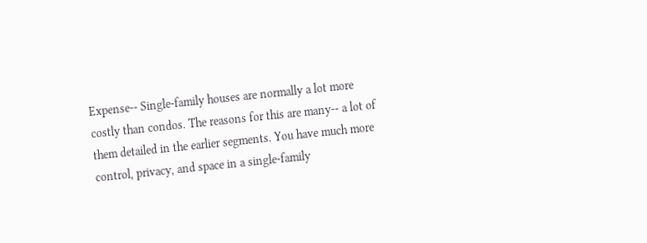Expense-- Single-family houses are normally a lot more costly than condos. The reasons for this are many-- a lot of them detailed in the earlier segments. You have much more control, privacy, and space in a single-family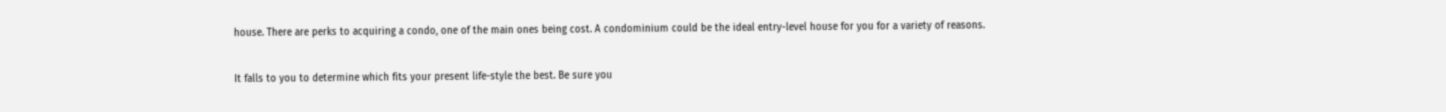house. There are perks to acquiring a condo, one of the main ones being cost. A condominium could be the ideal entry-level house for you for a variety of reasons.

It falls to you to determine which fits your present life-style the best. Be sure you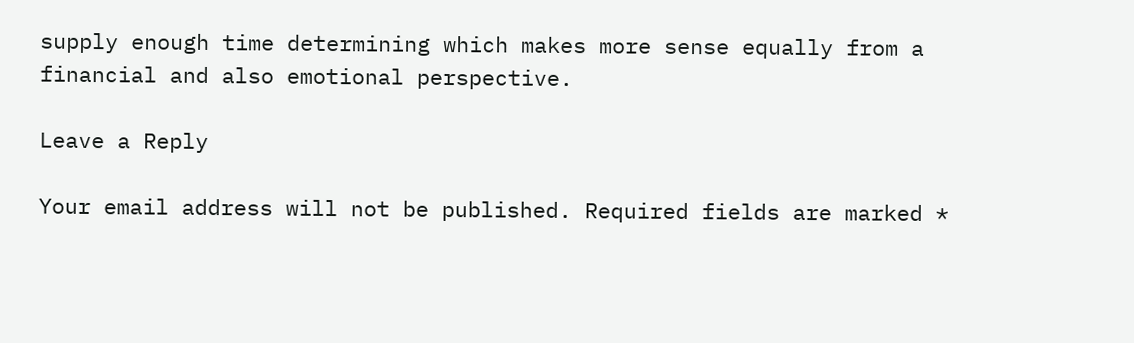supply enough time determining which makes more sense equally from a financial and also emotional perspective.

Leave a Reply

Your email address will not be published. Required fields are marked *